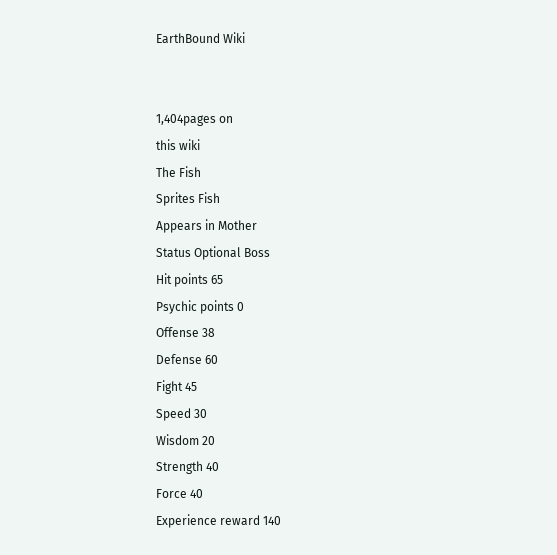EarthBound Wiki


1,404pages on
this wiki
The Fish
Sprites Fish
Appears in Mother
Status Optional Boss
Hit points 65
Psychic points 0
Offense 38
Defense 60
Fight 45
Speed 30
Wisdom 20
Strength 40
Force 40
Experience reward 140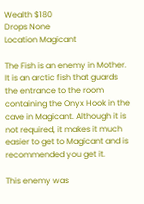Wealth $180
Drops None
Location Magicant

The Fish is an enemy in Mother. It is an arctic fish that guards the entrance to the room containing the Onyx Hook in the cave in Magicant. Although it is not required, it makes it much easier to get to Magicant and is recommended you get it.

This enemy was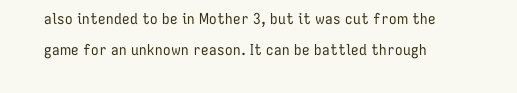also intended to be in Mother 3, but it was cut from the game for an unknown reason. It can be battled through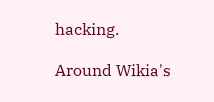hacking.

Around Wikia's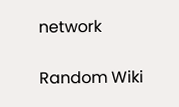network

Random Wiki